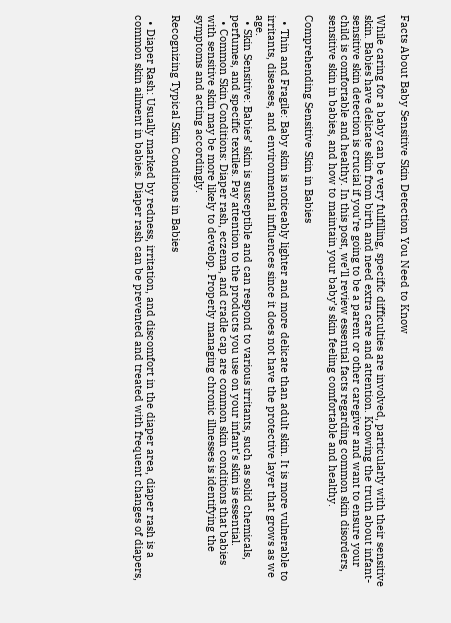Facts About Baby Sensitive Skin Detection You Need to Know

While caring for a baby can be very fulfilling, specific difficulties are involved, particularly with their sensitive skin. Babies have delicate skin from birth and need extra care and attention. Knowing the truth about infant-sensitive skin detection is crucial if you’re going to be a parent or other caregiver and want to ensure your child is comfortable and healthy. In this post, we’ll review essential facts regarding common skin disorders, sensitive skin in babies, and how to maintain your baby’s skin feeling comfortable and healthy.

Comprehending Sensitive Skin in Babies

  • Thin and Fragile: Baby skin is noticeably lighter and more delicate than adult skin. It is more vulnerable to irritants, diseases, and environmental influences since it does not have the protective layer that grows as we age.
  • Skin Sensitive: Babies’ skin is susceptible and can respond to various irritants, such as solid chemicals, perfumes, and specific textiles. Pay attention to the products you use on your infant’s skin is essential.
  • Common Skin Conditions: Diaper rash, eczema, and cradle cap are common skin conditions that babies with sensitive skin may be more likely to develop. Properly managing chronic illnesses is identifying the symptoms and acting accordingly.

Recognizing Typical Skin Conditions in Babies

  • Diaper Rash: Usually marked by redness, irritation, and discomfort in the diaper area, diaper rash is a common skin ailment in babies. Diaper rash can be prevented and treated with frequent changes of diapers,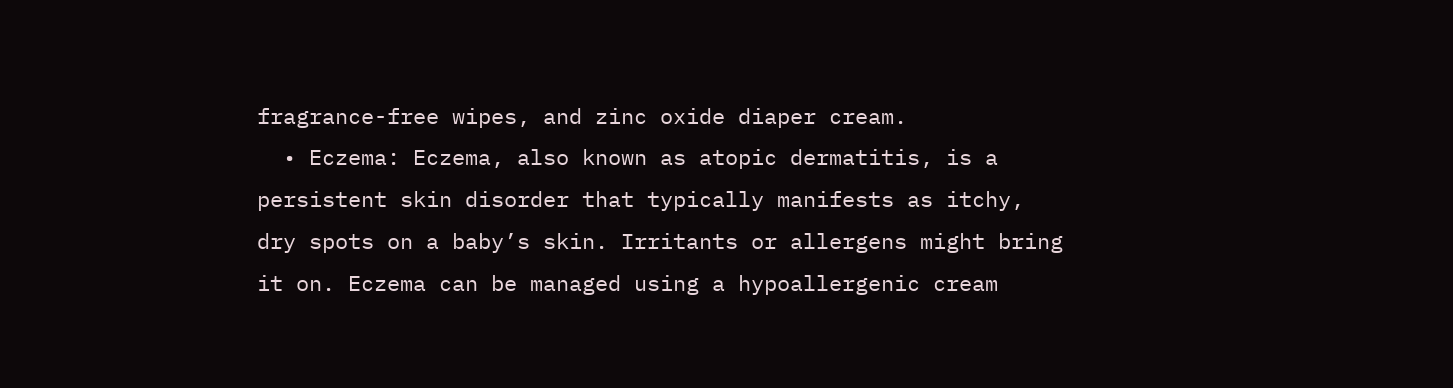fragrance-free wipes, and zinc oxide diaper cream.
  • Eczema: Eczema, also known as atopic dermatitis, is a persistent skin disorder that typically manifests as itchy, dry spots on a baby’s skin. Irritants or allergens might bring it on. Eczema can be managed using a hypoallergenic cream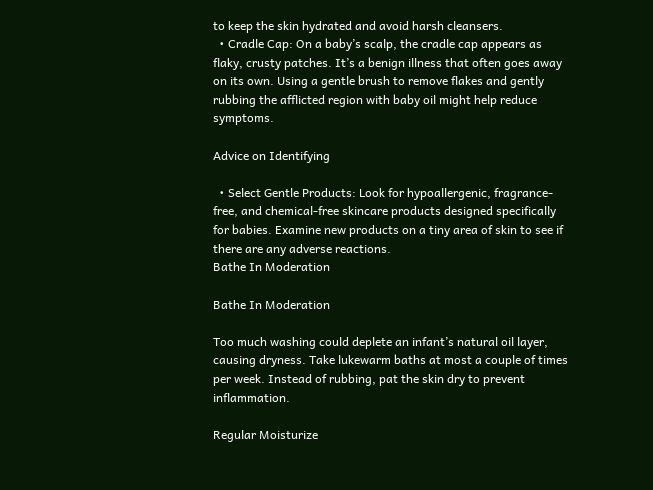to keep the skin hydrated and avoid harsh cleansers.
  • Cradle Cap: On a baby’s scalp, the cradle cap appears as flaky, crusty patches. It’s a benign illness that often goes away on its own. Using a gentle brush to remove flakes and gently rubbing the afflicted region with baby oil might help reduce symptoms.

Advice on Identifying

  • Select Gentle Products: Look for hypoallergenic, fragrance-free, and chemical-free skincare products designed specifically for babies. Examine new products on a tiny area of skin to see if there are any adverse reactions.
Bathe In Moderation

Bathe In Moderation

Too much washing could deplete an infant’s natural oil layer, causing dryness. Take lukewarm baths at most a couple of times per week. Instead of rubbing, pat the skin dry to prevent inflammation.

Regular Moisturize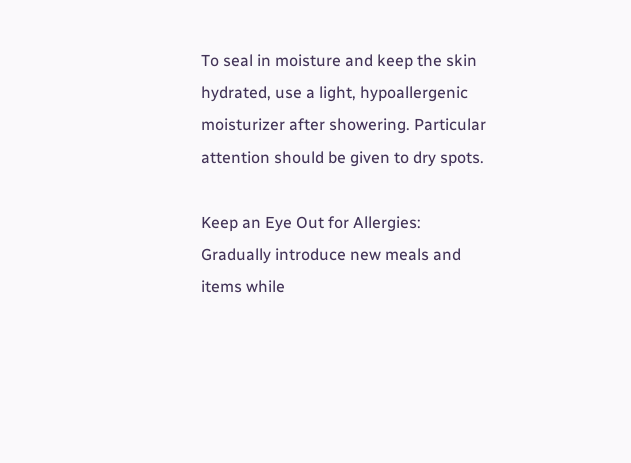To seal in moisture and keep the skin hydrated, use a light, hypoallergenic moisturizer after showering. Particular attention should be given to dry spots.

Keep an Eye Out for Allergies: Gradually introduce new meals and items while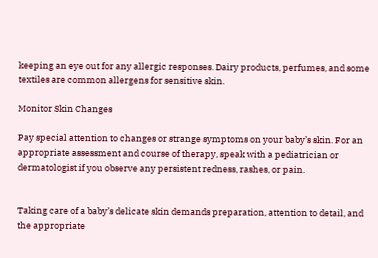keeping an eye out for any allergic responses. Dairy products, perfumes, and some textiles are common allergens for sensitive skin.

Monitor Skin Changes

Pay special attention to changes or strange symptoms on your baby’s skin. For an appropriate assessment and course of therapy, speak with a pediatrician or dermatologist if you observe any persistent redness, rashes, or pain.


Taking care of a baby’s delicate skin demands preparation, attention to detail, and the appropriate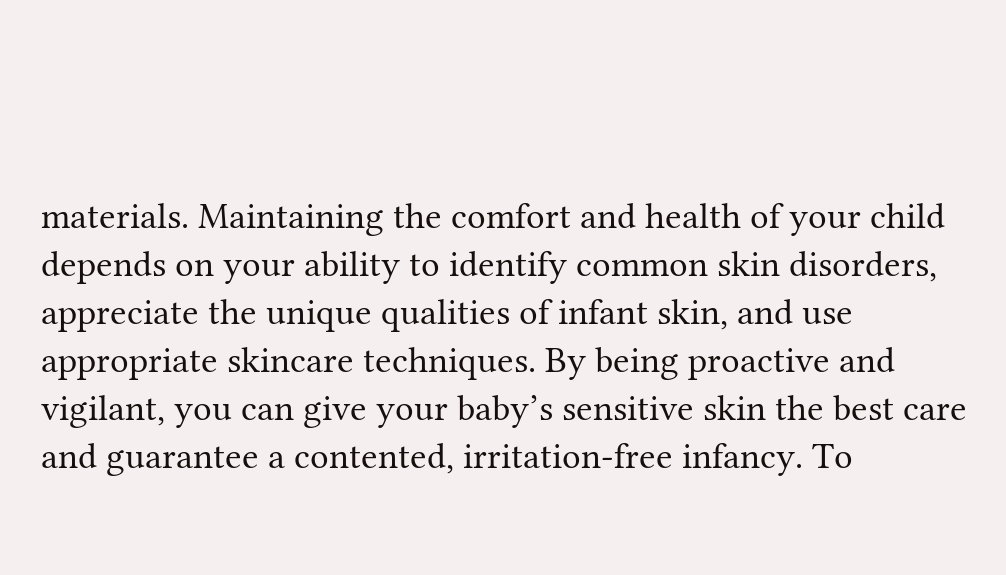materials. Maintaining the comfort and health of your child depends on your ability to identify common skin disorders, appreciate the unique qualities of infant skin, and use appropriate skincare techniques. By being proactive and vigilant, you can give your baby’s sensitive skin the best care and guarantee a contented, irritation-free infancy. To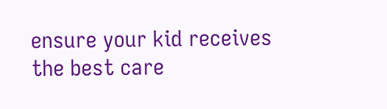ensure your kid receives the best care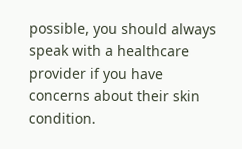possible, you should always speak with a healthcare provider if you have concerns about their skin condition.